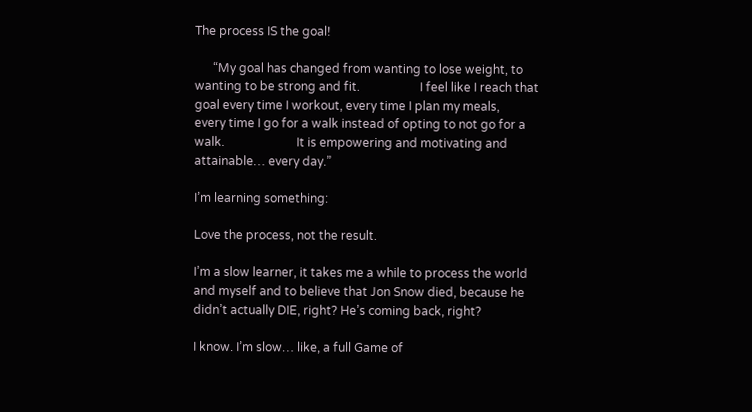The process IS the goal!

      “My goal has changed from wanting to lose weight, to wanting to be strong and fit.                    I feel like I reach that goal every time I workout, every time I plan my meals,                                        every time I go for a walk instead of opting to not go for a walk.                        It is empowering and motivating and attainable… every day.”

I’m learning something:

Love the process, not the result.

I’m a slow learner, it takes me a while to process the world and myself and to believe that Jon Snow died, because he didn’t actually DIE, right? He’s coming back, right?

I know. I’m slow… like, a full Game of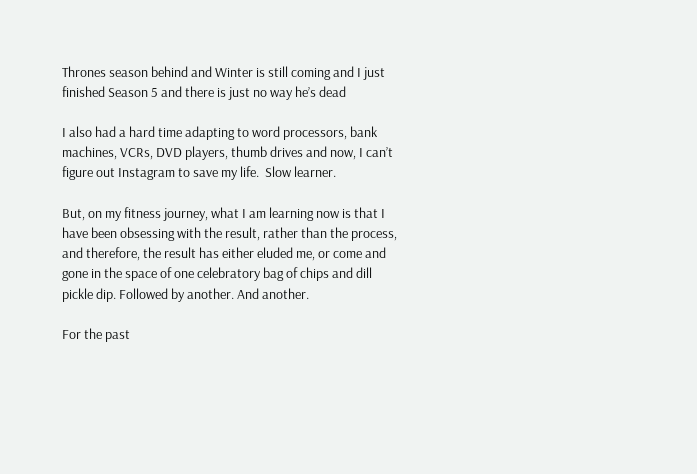Thrones season behind and Winter is still coming and I just finished Season 5 and there is just no way he’s dead

I also had a hard time adapting to word processors, bank machines, VCRs, DVD players, thumb drives and now, I can’t figure out Instagram to save my life.  Slow learner.

But, on my fitness journey, what I am learning now is that I have been obsessing with the result, rather than the process, and therefore, the result has either eluded me, or come and gone in the space of one celebratory bag of chips and dill pickle dip. Followed by another. And another.

For the past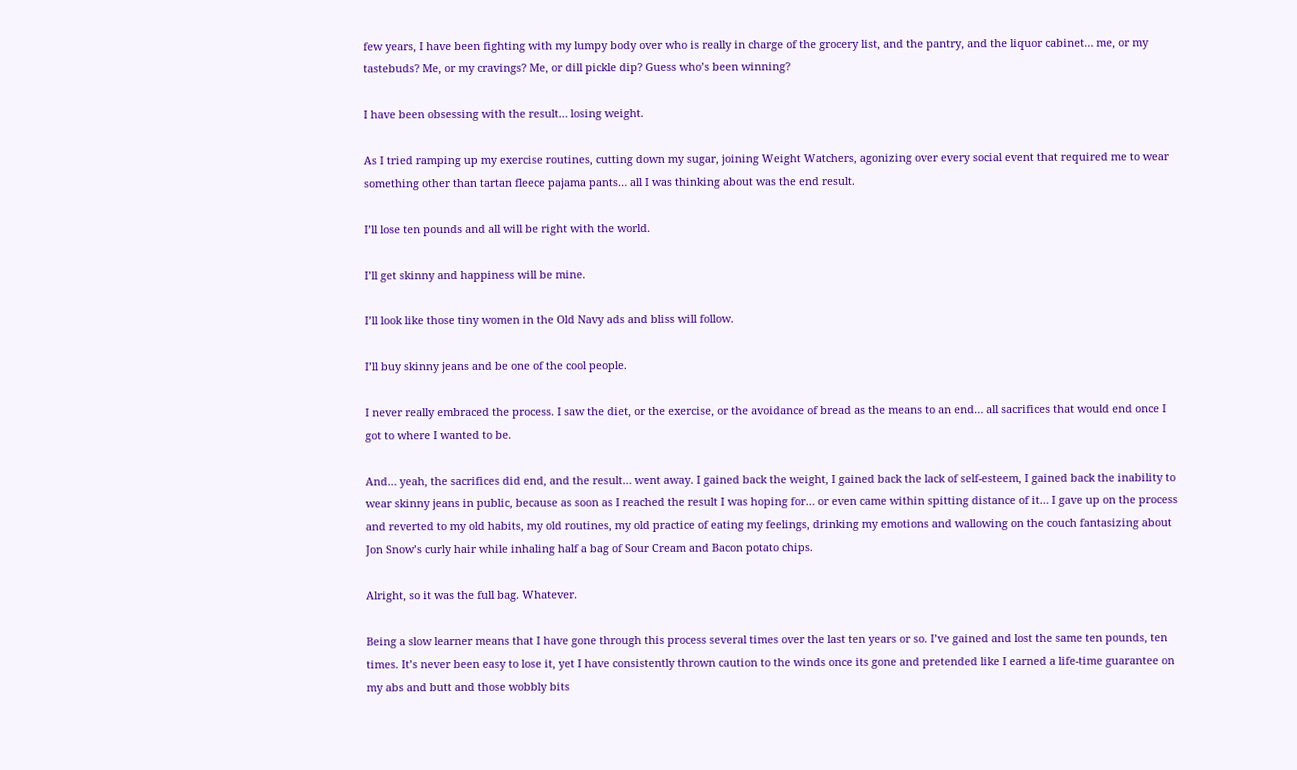few years, I have been fighting with my lumpy body over who is really in charge of the grocery list, and the pantry, and the liquor cabinet… me, or my tastebuds? Me, or my cravings? Me, or dill pickle dip? Guess who’s been winning?

I have been obsessing with the result… losing weight.

As I tried ramping up my exercise routines, cutting down my sugar, joining Weight Watchers, agonizing over every social event that required me to wear something other than tartan fleece pajama pants… all I was thinking about was the end result.

I’ll lose ten pounds and all will be right with the world.

I’ll get skinny and happiness will be mine.

I’ll look like those tiny women in the Old Navy ads and bliss will follow.

I’ll buy skinny jeans and be one of the cool people.

I never really embraced the process. I saw the diet, or the exercise, or the avoidance of bread as the means to an end… all sacrifices that would end once I got to where I wanted to be.

And… yeah, the sacrifices did end, and the result… went away. I gained back the weight, I gained back the lack of self-esteem, I gained back the inability to wear skinny jeans in public, because as soon as I reached the result I was hoping for… or even came within spitting distance of it… I gave up on the process and reverted to my old habits, my old routines, my old practice of eating my feelings, drinking my emotions and wallowing on the couch fantasizing about Jon Snow’s curly hair while inhaling half a bag of Sour Cream and Bacon potato chips.

Alright, so it was the full bag. Whatever.

Being a slow learner means that I have gone through this process several times over the last ten years or so. I’ve gained and lost the same ten pounds, ten times. It’s never been easy to lose it, yet I have consistently thrown caution to the winds once its gone and pretended like I earned a life-time guarantee on my abs and butt and those wobbly bits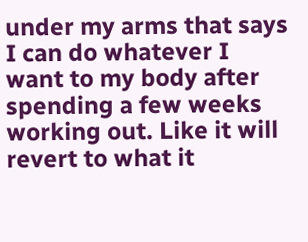under my arms that says I can do whatever I want to my body after spending a few weeks working out. Like it will revert to what it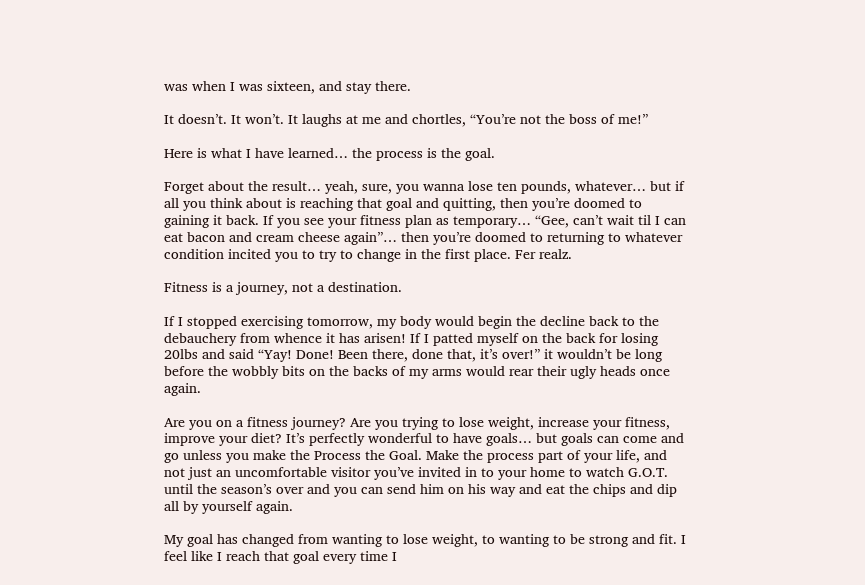was when I was sixteen, and stay there.

It doesn’t. It won’t. It laughs at me and chortles, “You’re not the boss of me!”

Here is what I have learned… the process is the goal.

Forget about the result… yeah, sure, you wanna lose ten pounds, whatever… but if all you think about is reaching that goal and quitting, then you’re doomed to gaining it back. If you see your fitness plan as temporary… “Gee, can’t wait til I can eat bacon and cream cheese again”… then you’re doomed to returning to whatever condition incited you to try to change in the first place. Fer realz.

Fitness is a journey, not a destination.

If I stopped exercising tomorrow, my body would begin the decline back to the debauchery from whence it has arisen! If I patted myself on the back for losing 20lbs and said “Yay! Done! Been there, done that, it’s over!” it wouldn’t be long before the wobbly bits on the backs of my arms would rear their ugly heads once again.

Are you on a fitness journey? Are you trying to lose weight, increase your fitness, improve your diet? It’s perfectly wonderful to have goals… but goals can come and go unless you make the Process the Goal. Make the process part of your life, and not just an uncomfortable visitor you’ve invited in to your home to watch G.O.T. until the season’s over and you can send him on his way and eat the chips and dip all by yourself again.

My goal has changed from wanting to lose weight, to wanting to be strong and fit. I feel like I reach that goal every time I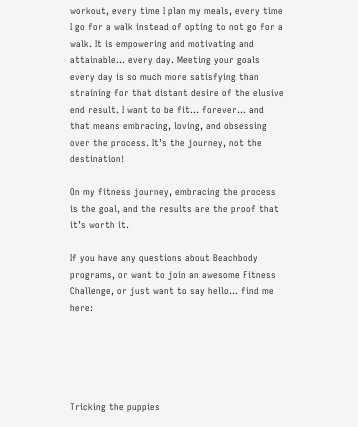workout, every time I plan my meals, every time I go for a walk instead of opting to not go for a walk. It is empowering and motivating and attainable… every day. Meeting your goals every day is so much more satisfying than straining for that distant desire of the elusive end result. I want to be fit… forever… and that means embracing, loving, and obsessing over the process. It’s the journey, not the destination!

On my fitness journey, embracing the process is the goal, and the results are the proof that it’s worth it.

If you have any questions about Beachbody programs, or want to join an awesome Fitness Challenge, or just want to say hello… find me here:





Tricking the puppies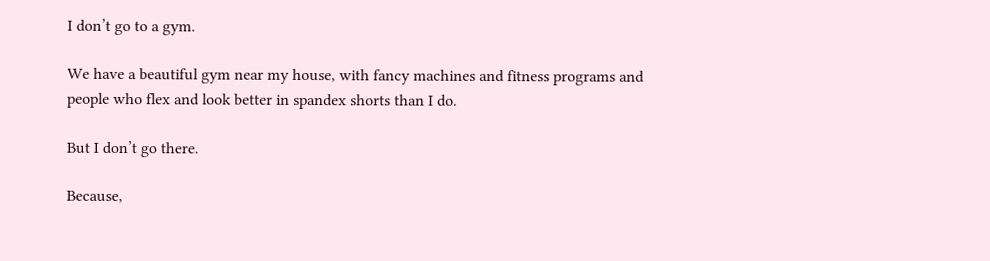I don’t go to a gym.

We have a beautiful gym near my house, with fancy machines and fitness programs and people who flex and look better in spandex shorts than I do.

But I don’t go there.

Because,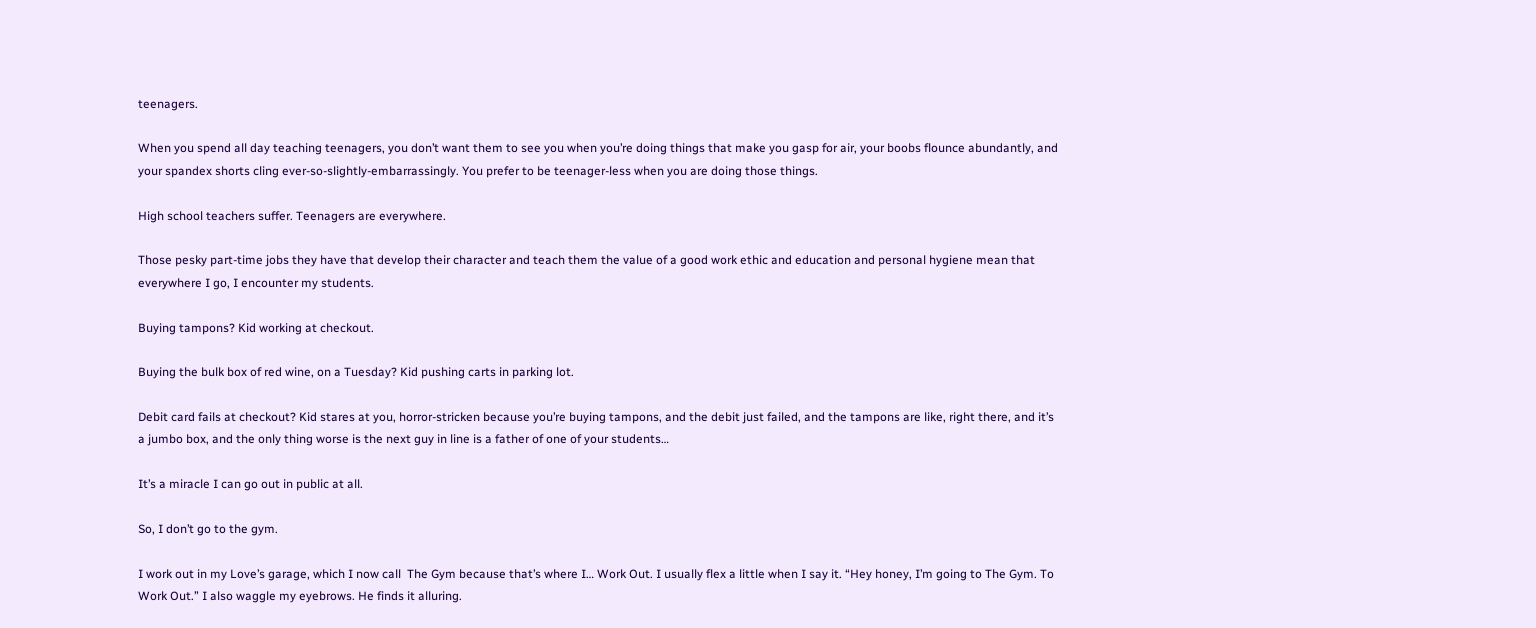teenagers.

When you spend all day teaching teenagers, you don’t want them to see you when you’re doing things that make you gasp for air, your boobs flounce abundantly, and your spandex shorts cling ever-so-slightly-embarrassingly. You prefer to be teenager-less when you are doing those things.

High school teachers suffer. Teenagers are everywhere.

Those pesky part-time jobs they have that develop their character and teach them the value of a good work ethic and education and personal hygiene mean that everywhere I go, I encounter my students.

Buying tampons? Kid working at checkout.

Buying the bulk box of red wine, on a Tuesday? Kid pushing carts in parking lot.

Debit card fails at checkout? Kid stares at you, horror-stricken because you’re buying tampons, and the debit just failed, and the tampons are like, right there, and it’s a jumbo box, and the only thing worse is the next guy in line is a father of one of your students…

It’s a miracle I can go out in public at all.

So, I don’t go to the gym.

I work out in my Love’s garage, which I now call  The Gym because that’s where I… Work Out. I usually flex a little when I say it. “Hey honey, I’m going to The Gym. To Work Out.” I also waggle my eyebrows. He finds it alluring.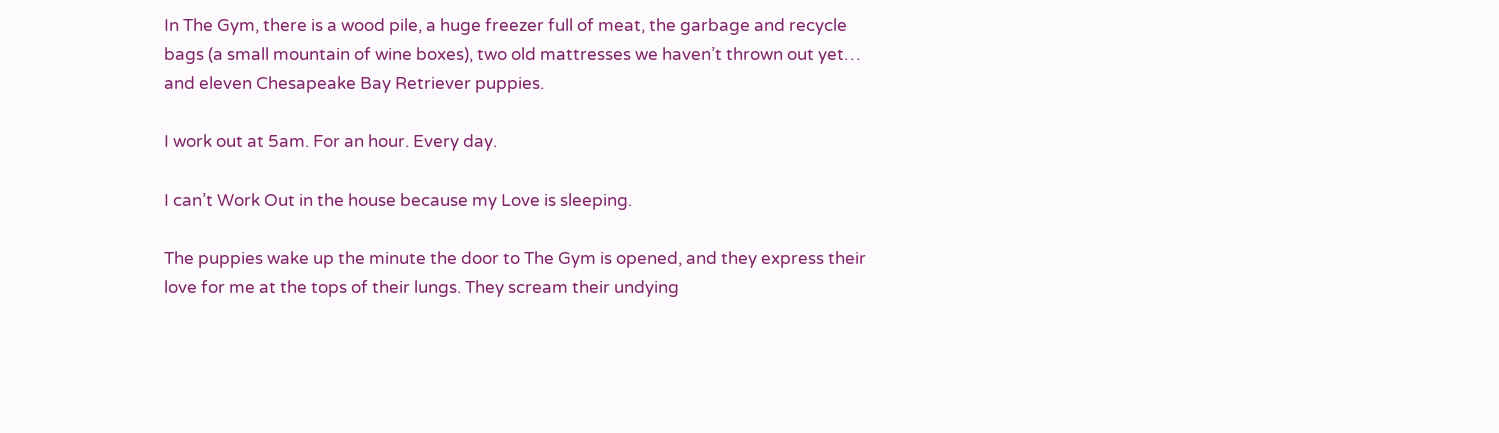In The Gym, there is a wood pile, a huge freezer full of meat, the garbage and recycle bags (a small mountain of wine boxes), two old mattresses we haven’t thrown out yet… and eleven Chesapeake Bay Retriever puppies.

I work out at 5am. For an hour. Every day.

I can’t Work Out in the house because my Love is sleeping.

The puppies wake up the minute the door to The Gym is opened, and they express their love for me at the tops of their lungs. They scream their undying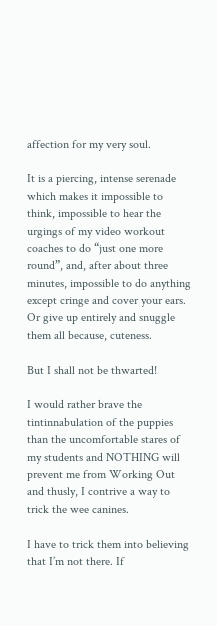affection for my very soul.

It is a piercing, intense serenade which makes it impossible to think, impossible to hear the urgings of my video workout coaches to do “just one more round”, and, after about three minutes, impossible to do anything except cringe and cover your ears. Or give up entirely and snuggle them all because, cuteness.

But I shall not be thwarted!

I would rather brave the tintinnabulation of the puppies than the uncomfortable stares of my students and NOTHING will prevent me from Working Out and thusly, I contrive a way to trick the wee canines.

I have to trick them into believing that I’m not there. If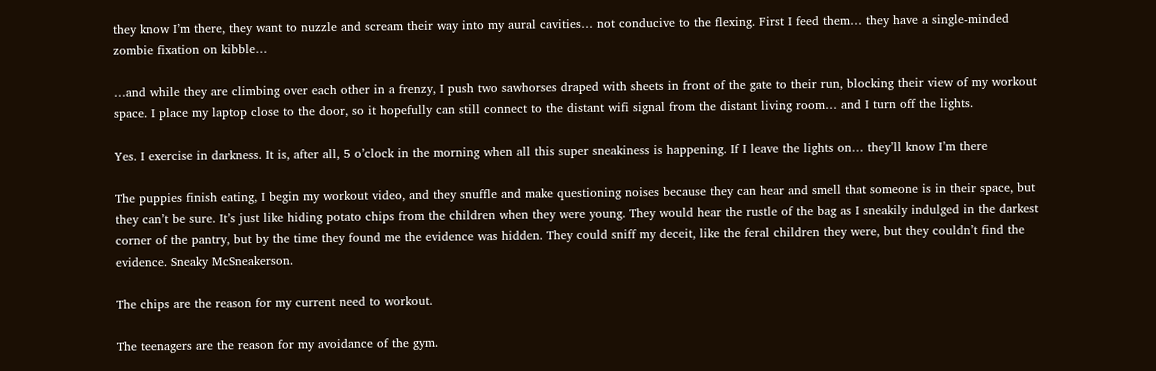they know I’m there, they want to nuzzle and scream their way into my aural cavities… not conducive to the flexing. First I feed them… they have a single-minded zombie fixation on kibble…

…and while they are climbing over each other in a frenzy, I push two sawhorses draped with sheets in front of the gate to their run, blocking their view of my workout space. I place my laptop close to the door, so it hopefully can still connect to the distant wifi signal from the distant living room… and I turn off the lights.

Yes. I exercise in darkness. It is, after all, 5 o’clock in the morning when all this super sneakiness is happening. If I leave the lights on… they’ll know I’m there

The puppies finish eating, I begin my workout video, and they snuffle and make questioning noises because they can hear and smell that someone is in their space, but they can’t be sure. It’s just like hiding potato chips from the children when they were young. They would hear the rustle of the bag as I sneakily indulged in the darkest corner of the pantry, but by the time they found me the evidence was hidden. They could sniff my deceit, like the feral children they were, but they couldn’t find the evidence. Sneaky McSneakerson.

The chips are the reason for my current need to workout.

The teenagers are the reason for my avoidance of the gym.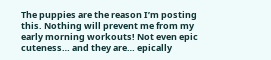The puppies are the reason I’m posting this. Nothing will prevent me from my early morning workouts! Not even epic cuteness… and they are… epically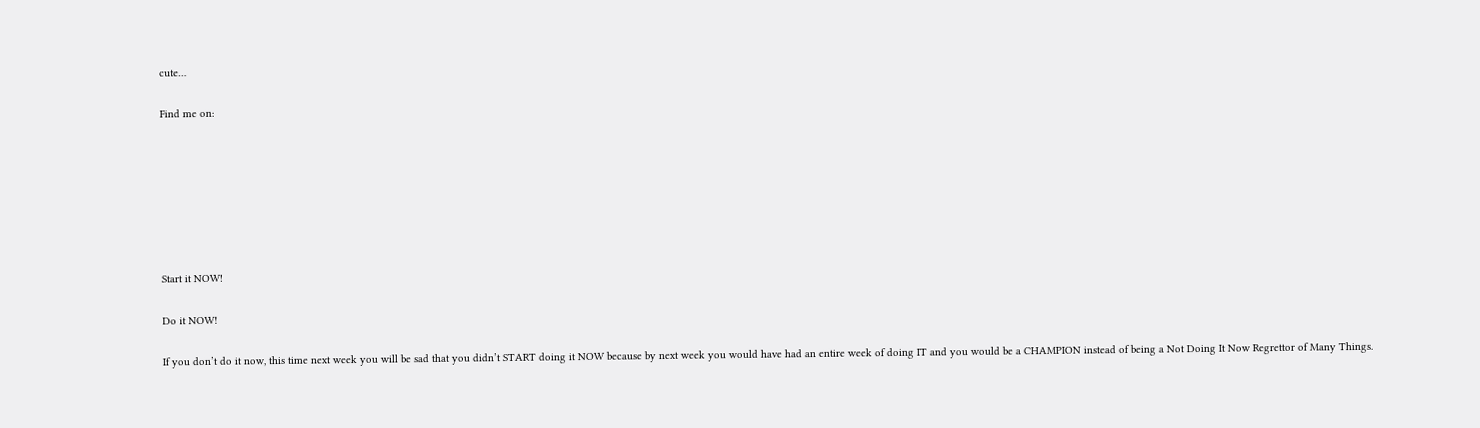cute…

Find me on:







Start it NOW!

Do it NOW!

If you don’t do it now, this time next week you will be sad that you didn’t START doing it NOW because by next week you would have had an entire week of doing IT and you would be a CHAMPION instead of being a Not Doing It Now Regrettor of Many Things.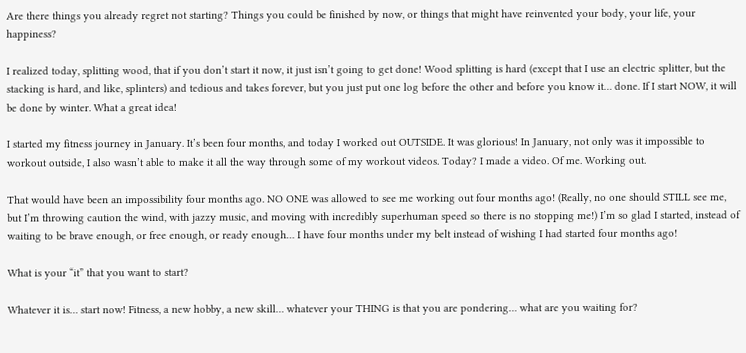Are there things you already regret not starting? Things you could be finished by now, or things that might have reinvented your body, your life, your happiness?

I realized today, splitting wood, that if you don’t start it now, it just isn’t going to get done! Wood splitting is hard (except that I use an electric splitter, but the stacking is hard, and like, splinters) and tedious and takes forever, but you just put one log before the other and before you know it… done. If I start NOW, it will be done by winter. What a great idea!

I started my fitness journey in January. It’s been four months, and today I worked out OUTSIDE. It was glorious! In January, not only was it impossible to workout outside, I also wasn’t able to make it all the way through some of my workout videos. Today? I made a video. Of me. Working out.

That would have been an impossibility four months ago. NO ONE was allowed to see me working out four months ago! (Really, no one should STILL see me, but I’m throwing caution the wind, with jazzy music, and moving with incredibly superhuman speed so there is no stopping me!) I’m so glad I started, instead of waiting to be brave enough, or free enough, or ready enough… I have four months under my belt instead of wishing I had started four months ago!

What is your “it” that you want to start?

Whatever it is… start now! Fitness, a new hobby, a new skill… whatever your THING is that you are pondering… what are you waiting for?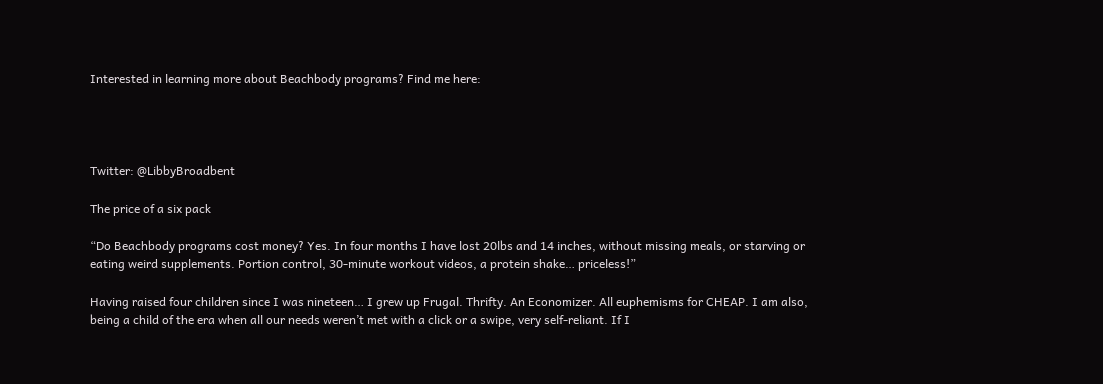Interested in learning more about Beachbody programs? Find me here:




Twitter: @LibbyBroadbent

The price of a six pack

“Do Beachbody programs cost money? Yes. In four months I have lost 20lbs and 14 inches, without missing meals, or starving or eating weird supplements. Portion control, 30-minute workout videos, a protein shake… priceless!”

Having raised four children since I was nineteen… I grew up Frugal. Thrifty. An Economizer. All euphemisms for CHEAP. I am also, being a child of the era when all our needs weren’t met with a click or a swipe, very self-reliant. If I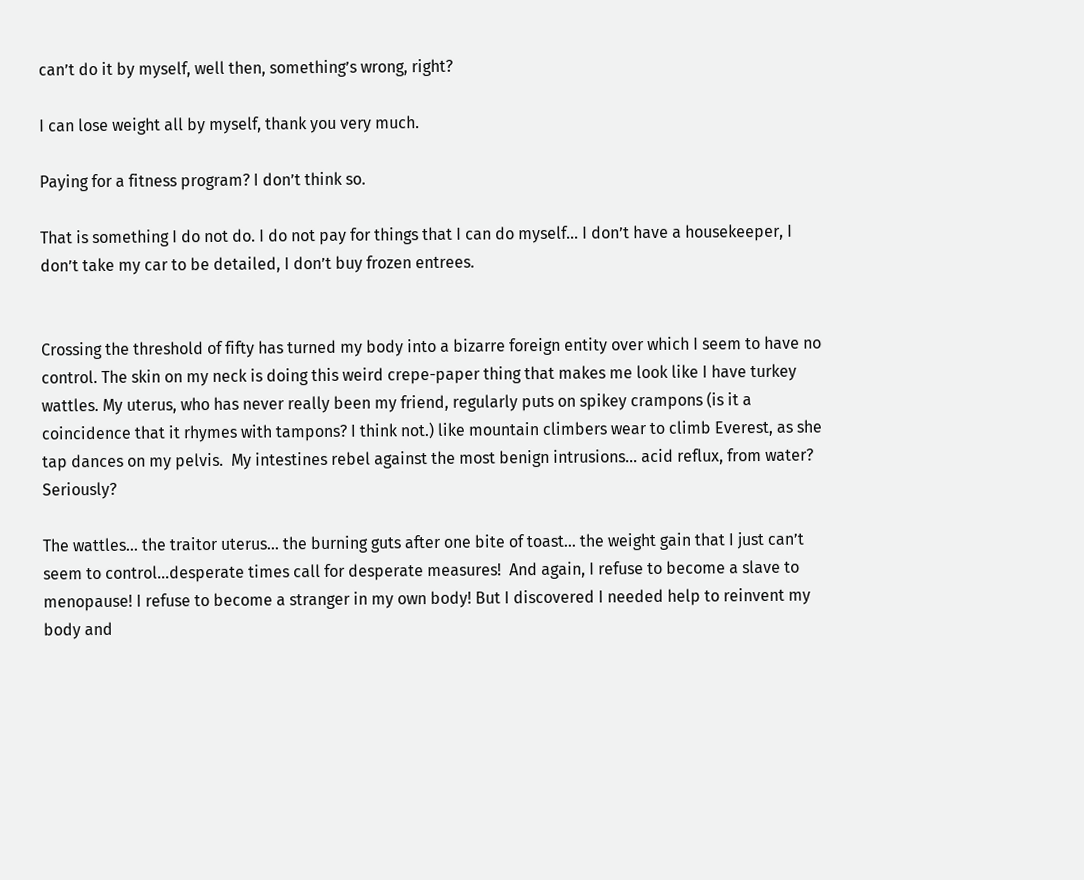can’t do it by myself, well then, something’s wrong, right?

I can lose weight all by myself, thank you very much.

Paying for a fitness program? I don’t think so.

That is something I do not do. I do not pay for things that I can do myself… I don’t have a housekeeper, I don’t take my car to be detailed, I don’t buy frozen entrees.


Crossing the threshold of fifty has turned my body into a bizarre foreign entity over which I seem to have no control. The skin on my neck is doing this weird crepe-paper thing that makes me look like I have turkey wattles. My uterus, who has never really been my friend, regularly puts on spikey crampons (is it a coincidence that it rhymes with tampons? I think not.) like mountain climbers wear to climb Everest, as she tap dances on my pelvis.  My intestines rebel against the most benign intrusions… acid reflux, from water? Seriously?

The wattles… the traitor uterus… the burning guts after one bite of toast… the weight gain that I just can’t seem to control…desperate times call for desperate measures!  And again, I refuse to become a slave to menopause! I refuse to become a stranger in my own body! But I discovered I needed help to reinvent my body and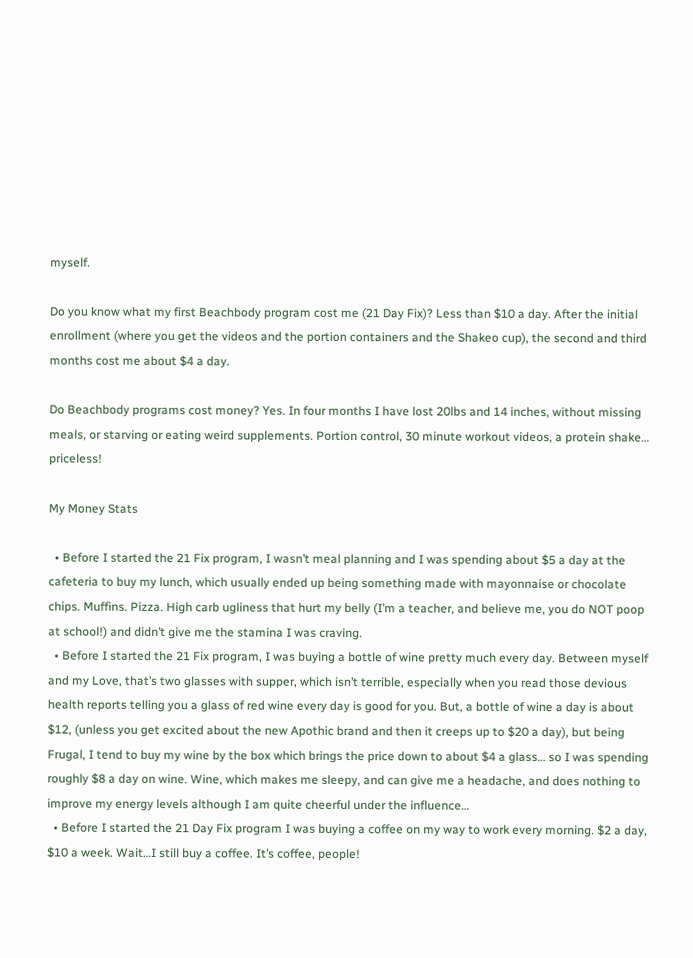myself.

Do you know what my first Beachbody program cost me (21 Day Fix)? Less than $10 a day. After the initial enrollment (where you get the videos and the portion containers and the Shakeo cup), the second and third months cost me about $4 a day.

Do Beachbody programs cost money? Yes. In four months I have lost 20lbs and 14 inches, without missing meals, or starving or eating weird supplements. Portion control, 30 minute workout videos, a protein shake… priceless!

My Money Stats

  • Before I started the 21 Fix program, I wasn’t meal planning and I was spending about $5 a day at the cafeteria to buy my lunch, which usually ended up being something made with mayonnaise or chocolate chips. Muffins. Pizza. High carb ugliness that hurt my belly (I’m a teacher, and believe me, you do NOT poop at school!) and didn’t give me the stamina I was craving.
  • Before I started the 21 Fix program, I was buying a bottle of wine pretty much every day. Between myself and my Love, that’s two glasses with supper, which isn’t terrible, especially when you read those devious health reports telling you a glass of red wine every day is good for you. But, a bottle of wine a day is about $12, (unless you get excited about the new Apothic brand and then it creeps up to $20 a day), but being Frugal, I tend to buy my wine by the box which brings the price down to about $4 a glass… so I was spending roughly $8 a day on wine. Wine, which makes me sleepy, and can give me a headache, and does nothing to improve my energy levels although I am quite cheerful under the influence…
  • Before I started the 21 Day Fix program I was buying a coffee on my way to work every morning. $2 a day, $10 a week. Wait…I still buy a coffee. It’s coffee, people!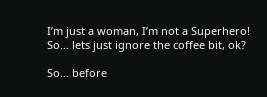I’m just a woman, I’m not a Superhero! So… lets just ignore the coffee bit, ok?

So… before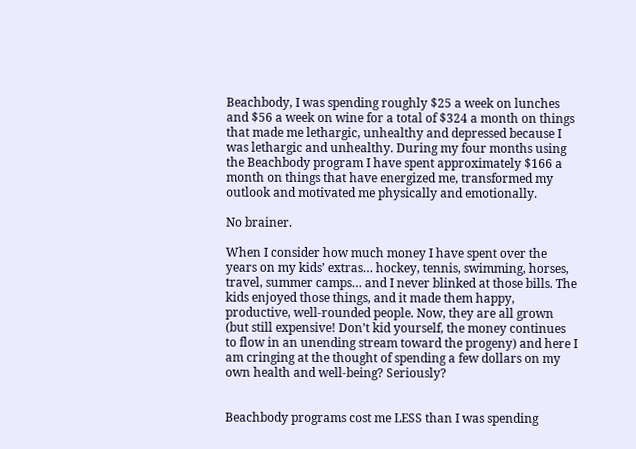Beachbody, I was spending roughly $25 a week on lunches and $56 a week on wine for a total of $324 a month on things that made me lethargic, unhealthy and depressed because I was lethargic and unhealthy. During my four months using the Beachbody program I have spent approximately $166 a month on things that have energized me, transformed my outlook and motivated me physically and emotionally.

No brainer.

When I consider how much money I have spent over the years on my kids’ extras… hockey, tennis, swimming, horses, travel, summer camps… and I never blinked at those bills. The kids enjoyed those things, and it made them happy, productive, well-rounded people. Now, they are all grown (but still expensive! Don’t kid yourself, the money continues to flow in an unending stream toward the progeny) and here I am cringing at the thought of spending a few dollars on my own health and well-being? Seriously?


Beachbody programs cost me LESS than I was spending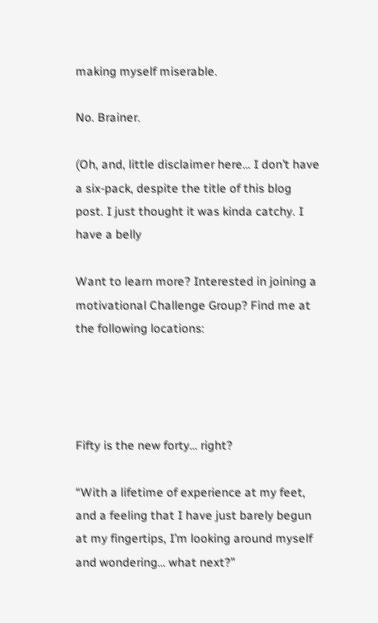making myself miserable.

No. Brainer.

(Oh, and, little disclaimer here… I don’t have a six-pack, despite the title of this blog post. I just thought it was kinda catchy. I have a belly

Want to learn more? Interested in joining a motivational Challenge Group? Find me at the following locations:




Fifty is the new forty… right?

“With a lifetime of experience at my feet, and a feeling that I have just barely begun at my fingertips, I’m looking around myself and wondering… what next?”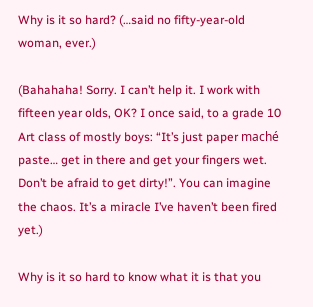Why is it so hard? (…said no fifty-year-old woman, ever.)

(Bahahaha! Sorry. I can’t help it. I work with fifteen year olds, OK? I once said, to a grade 10 Art class of mostly boys: “It’s just paper maché paste… get in there and get your fingers wet. Don’t be afraid to get dirty!”. You can imagine the chaos. It’s a miracle I’ve haven’t been fired yet.)

Why is it so hard to know what it is that you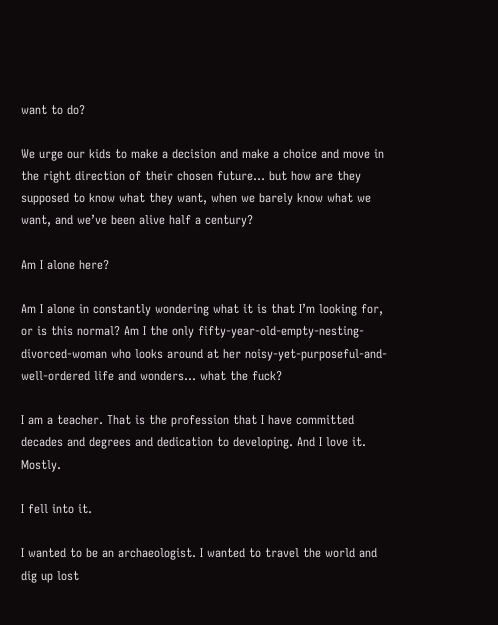want to do?

We urge our kids to make a decision and make a choice and move in the right direction of their chosen future… but how are they supposed to know what they want, when we barely know what we want, and we’ve been alive half a century?

Am I alone here?

Am I alone in constantly wondering what it is that I’m looking for, or is this normal? Am I the only fifty-year-old-empty-nesting-divorced-woman who looks around at her noisy-yet-purposeful-and-well-ordered life and wonders… what the fuck?

I am a teacher. That is the profession that I have committed decades and degrees and dedication to developing. And I love it. Mostly.

I fell into it.

I wanted to be an archaeologist. I wanted to travel the world and dig up lost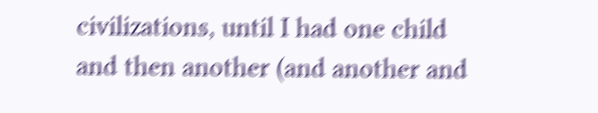civilizations, until I had one child and then another (and another and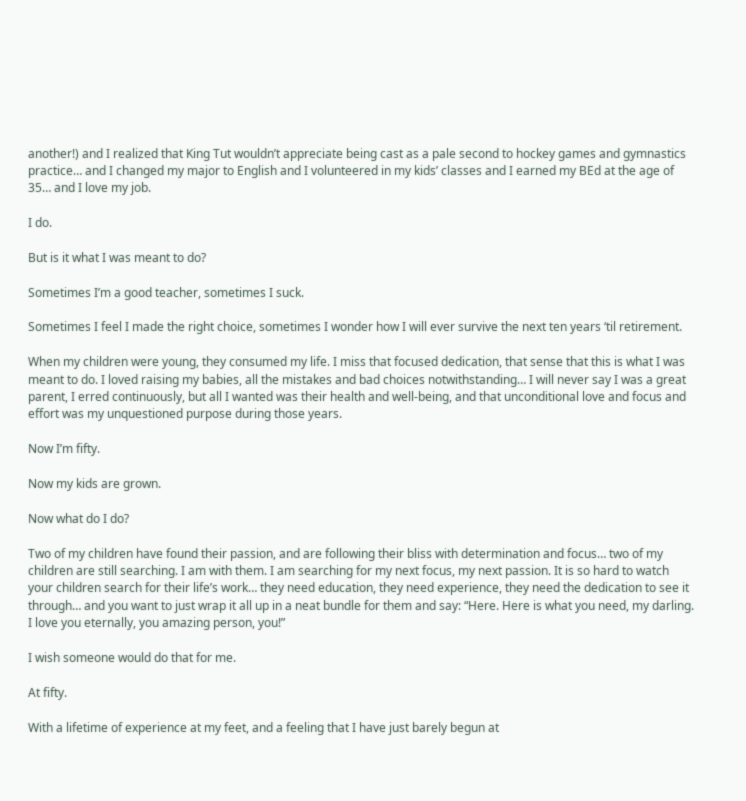another!) and I realized that King Tut wouldn’t appreciate being cast as a pale second to hockey games and gymnastics practice… and I changed my major to English and I volunteered in my kids’ classes and I earned my BEd at the age of 35… and I love my job.

I do.

But is it what I was meant to do?

Sometimes I’m a good teacher, sometimes I suck.

Sometimes I feel I made the right choice, sometimes I wonder how I will ever survive the next ten years ‘til retirement.

When my children were young, they consumed my life. I miss that focused dedication, that sense that this is what I was meant to do. I loved raising my babies, all the mistakes and bad choices notwithstanding… I will never say I was a great parent, I erred continuously, but all I wanted was their health and well-being, and that unconditional love and focus and effort was my unquestioned purpose during those years.

Now I’m fifty.

Now my kids are grown.

Now what do I do?

Two of my children have found their passion, and are following their bliss with determination and focus… two of my children are still searching. I am with them. I am searching for my next focus, my next passion. It is so hard to watch your children search for their life’s work… they need education, they need experience, they need the dedication to see it through… and you want to just wrap it all up in a neat bundle for them and say: “Here. Here is what you need, my darling. I love you eternally, you amazing person, you!”

I wish someone would do that for me.

At fifty.

With a lifetime of experience at my feet, and a feeling that I have just barely begun at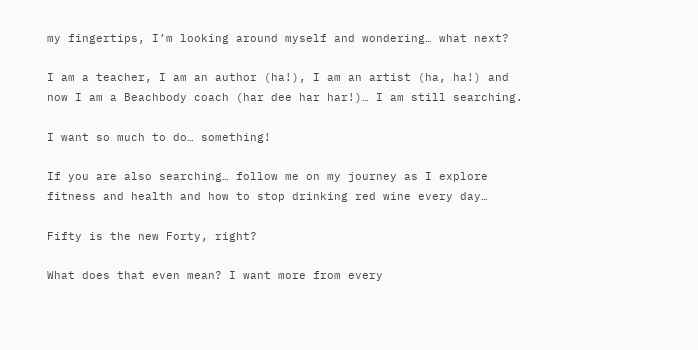my fingertips, I’m looking around myself and wondering… what next?

I am a teacher, I am an author (ha!), I am an artist (ha, ha!) and now I am a Beachbody coach (har dee har har!)… I am still searching.

I want so much to do… something!

If you are also searching… follow me on my journey as I explore fitness and health and how to stop drinking red wine every day…

Fifty is the new Forty, right?

What does that even mean? I want more from every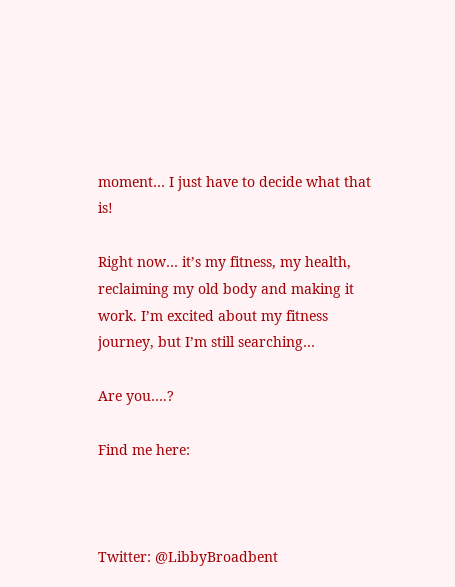moment… I just have to decide what that is!

Right now… it’s my fitness, my health, reclaiming my old body and making it work. I’m excited about my fitness journey, but I’m still searching…

Are you….?

Find me here:



Twitter: @LibbyBroadbent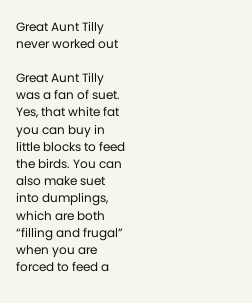Great Aunt Tilly never worked out

Great Aunt Tilly was a fan of suet. Yes, that white fat you can buy in little blocks to feed the birds. You can also make suet into dumplings, which are both “filling and frugal” when you are forced to feed a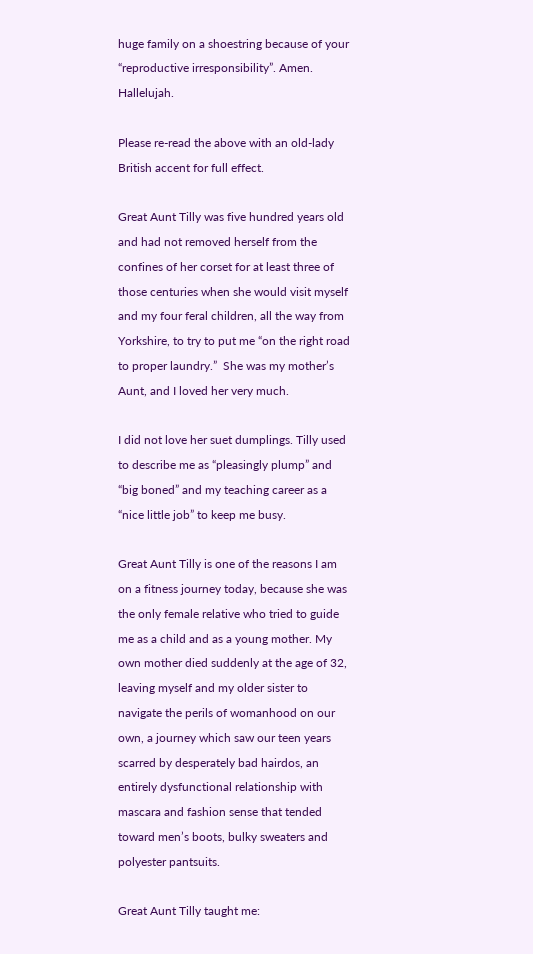huge family on a shoestring because of your “reproductive irresponsibility”. Amen. Hallelujah.

Please re-read the above with an old-lady British accent for full effect.

Great Aunt Tilly was five hundred years old and had not removed herself from the confines of her corset for at least three of those centuries when she would visit myself and my four feral children, all the way from Yorkshire, to try to put me “on the right road to proper laundry.”  She was my mother’s Aunt, and I loved her very much.

I did not love her suet dumplings. Tilly used to describe me as “pleasingly plump” and “big boned” and my teaching career as a “nice little job” to keep me busy.

Great Aunt Tilly is one of the reasons I am on a fitness journey today, because she was the only female relative who tried to guide me as a child and as a young mother. My own mother died suddenly at the age of 32, leaving myself and my older sister to navigate the perils of womanhood on our own, a journey which saw our teen years scarred by desperately bad hairdos, an entirely dysfunctional relationship with mascara and fashion sense that tended toward men’s boots, bulky sweaters and polyester pantsuits.

Great Aunt Tilly taught me: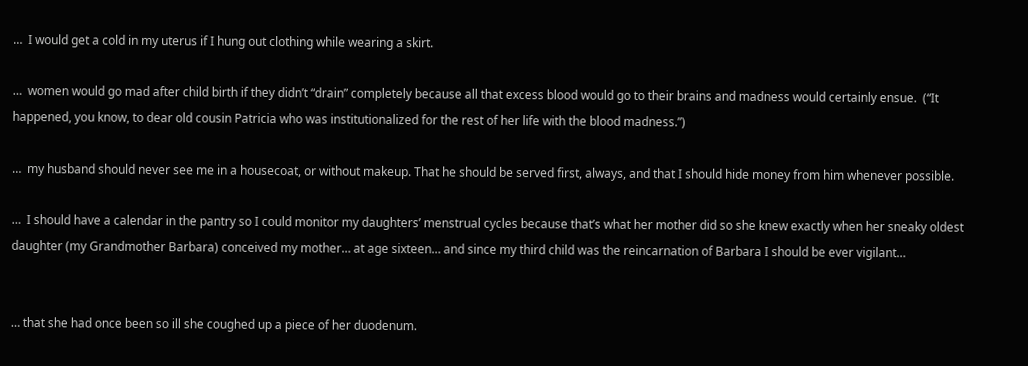…  I would get a cold in my uterus if I hung out clothing while wearing a skirt.

…  women would go mad after child birth if they didn’t “drain” completely because all that excess blood would go to their brains and madness would certainly ensue.  (“It happened, you know, to dear old cousin Patricia who was institutionalized for the rest of her life with the blood madness.”)

…  my husband should never see me in a housecoat, or without makeup. That he should be served first, always, and that I should hide money from him whenever possible.

…  I should have a calendar in the pantry so I could monitor my daughters’ menstrual cycles because that’s what her mother did so she knew exactly when her sneaky oldest daughter (my Grandmother Barbara) conceived my mother… at age sixteen… and since my third child was the reincarnation of Barbara I should be ever vigilant…


… that she had once been so ill she coughed up a piece of her duodenum.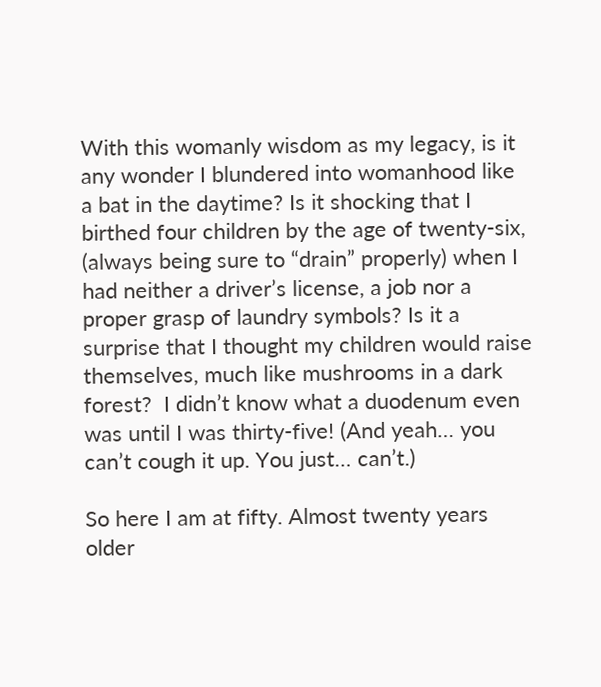With this womanly wisdom as my legacy, is it any wonder I blundered into womanhood like a bat in the daytime? Is it shocking that I birthed four children by the age of twenty-six, (always being sure to “drain” properly) when I had neither a driver’s license, a job nor a proper grasp of laundry symbols? Is it a surprise that I thought my children would raise themselves, much like mushrooms in a dark forest?  I didn’t know what a duodenum even was until I was thirty-five! (And yeah… you can’t cough it up. You just… can’t.)

So here I am at fifty. Almost twenty years older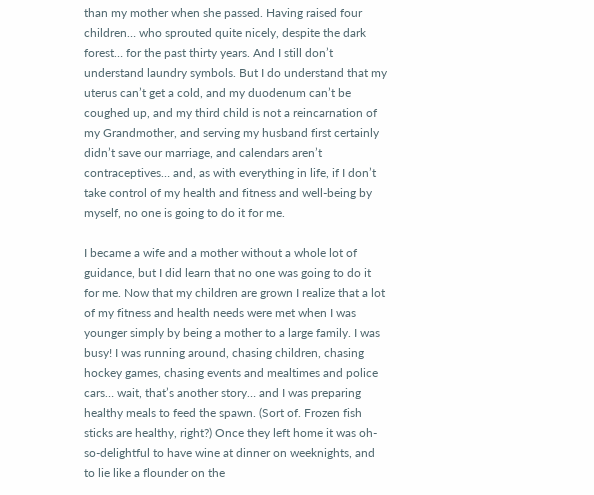than my mother when she passed. Having raised four children… who sprouted quite nicely, despite the dark forest… for the past thirty years. And I still don’t understand laundry symbols. But I do understand that my uterus can’t get a cold, and my duodenum can’t be coughed up, and my third child is not a reincarnation of my Grandmother, and serving my husband first certainly didn’t save our marriage, and calendars aren’t contraceptives… and, as with everything in life, if I don’t take control of my health and fitness and well-being by myself, no one is going to do it for me.

I became a wife and a mother without a whole lot of guidance, but I did learn that no one was going to do it for me. Now that my children are grown I realize that a lot of my fitness and health needs were met when I was younger simply by being a mother to a large family. I was busy! I was running around, chasing children, chasing hockey games, chasing events and mealtimes and police cars… wait, that’s another story… and I was preparing healthy meals to feed the spawn. (Sort of. Frozen fish sticks are healthy, right?) Once they left home it was oh-so-delightful to have wine at dinner on weeknights, and to lie like a flounder on the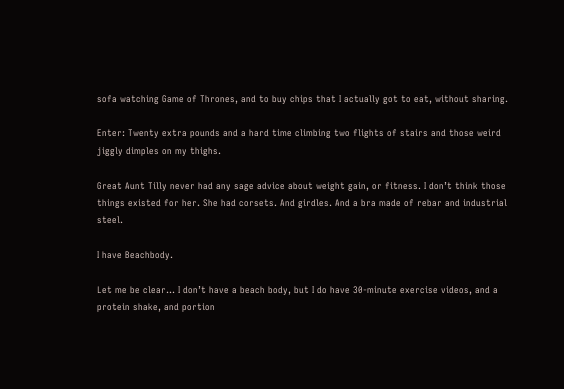sofa watching Game of Thrones, and to buy chips that I actually got to eat, without sharing.

Enter: Twenty extra pounds and a hard time climbing two flights of stairs and those weird jiggly dimples on my thighs.

Great Aunt Tilly never had any sage advice about weight gain, or fitness. I don’t think those things existed for her. She had corsets. And girdles. And a bra made of rebar and industrial steel.

I have Beachbody.

Let me be clear… I don’t have a beach body, but I do have 30-minute exercise videos, and a protein shake, and portion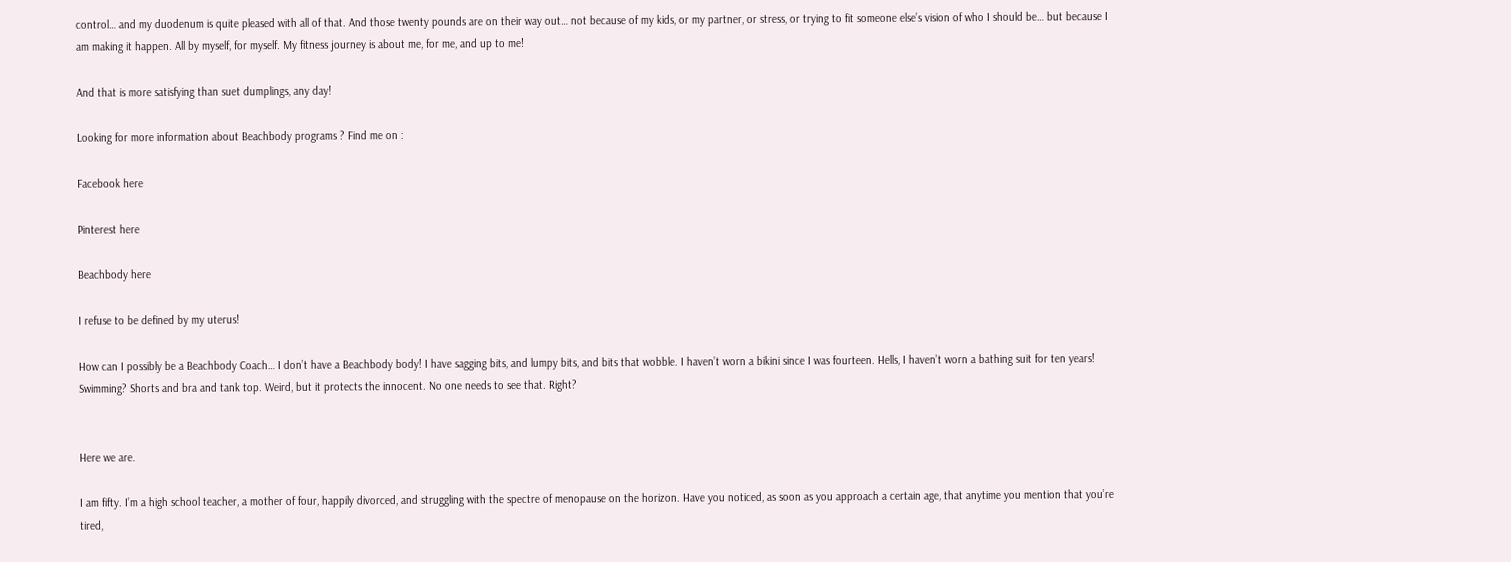control… and my duodenum is quite pleased with all of that. And those twenty pounds are on their way out… not because of my kids, or my partner, or stress, or trying to fit someone else’s vision of who I should be… but because I am making it happen. All by myself, for myself. My fitness journey is about me, for me, and up to me!

And that is more satisfying than suet dumplings, any day!

Looking for more information about Beachbody programs ? Find me on :

Facebook here

Pinterest here

Beachbody here

I refuse to be defined by my uterus!

How can I possibly be a Beachbody Coach… I don’t have a Beachbody body! I have sagging bits, and lumpy bits, and bits that wobble. I haven’t worn a bikini since I was fourteen. Hells, I haven’t worn a bathing suit for ten years! Swimming? Shorts and bra and tank top. Weird, but it protects the innocent. No one needs to see that. Right?


Here we are.

I am fifty. I’m a high school teacher, a mother of four, happily divorced, and struggling with the spectre of menopause on the horizon. Have you noticed, as soon as you approach a certain age, that anytime you mention that you’re tired,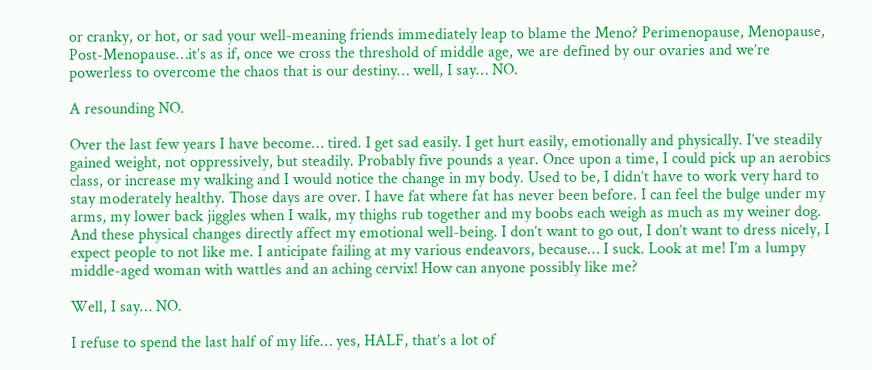or cranky, or hot, or sad your well-meaning friends immediately leap to blame the Meno? Perimenopause, Menopause, Post-Menopause…it’s as if, once we cross the threshold of middle age, we are defined by our ovaries and we’re powerless to overcome the chaos that is our destiny… well, I say… NO.

A resounding NO.

Over the last few years I have become… tired. I get sad easily. I get hurt easily, emotionally and physically. I’ve steadily gained weight, not oppressively, but steadily. Probably five pounds a year. Once upon a time, I could pick up an aerobics class, or increase my walking and I would notice the change in my body. Used to be, I didn’t have to work very hard to stay moderately healthy. Those days are over. I have fat where fat has never been before. I can feel the bulge under my arms, my lower back jiggles when I walk, my thighs rub together and my boobs each weigh as much as my weiner dog. And these physical changes directly affect my emotional well-being. I don’t want to go out, I don’t want to dress nicely, I expect people to not like me. I anticipate failing at my various endeavors, because… I suck. Look at me! I’m a lumpy middle-aged woman with wattles and an aching cervix! How can anyone possibly like me?

Well, I say… NO.

I refuse to spend the last half of my life… yes, HALF, that’s a lot of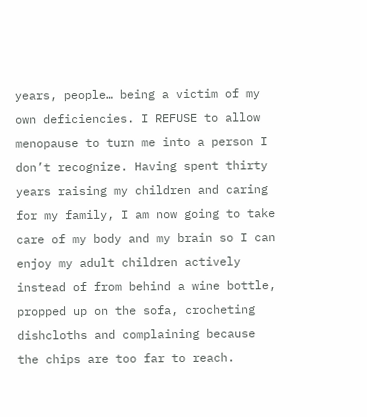years, people… being a victim of my own deficiencies. I REFUSE to allow menopause to turn me into a person I don’t recognize. Having spent thirty years raising my children and caring for my family, I am now going to take care of my body and my brain so I can enjoy my adult children actively instead of from behind a wine bottle, propped up on the sofa, crocheting dishcloths and complaining because the chips are too far to reach.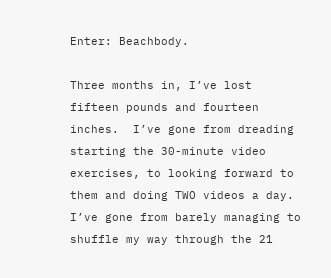Enter: Beachbody.

Three months in, I’ve lost fifteen pounds and fourteen inches.  I’ve gone from dreading starting the 30-minute video exercises, to looking forward to them and doing TWO videos a day. I’ve gone from barely managing to shuffle my way through the 21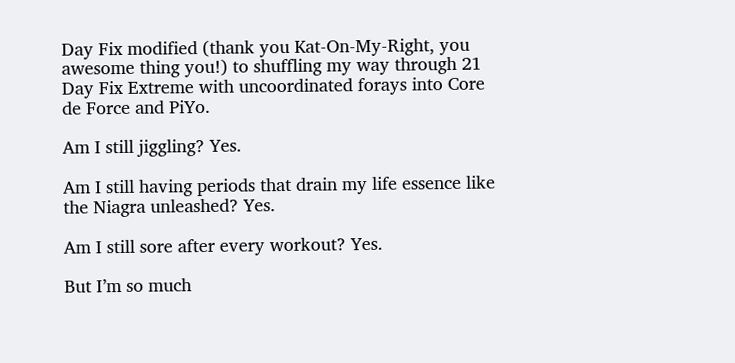Day Fix modified (thank you Kat-On-My-Right, you awesome thing you!) to shuffling my way through 21 Day Fix Extreme with uncoordinated forays into Core de Force and PiYo.

Am I still jiggling? Yes.

Am I still having periods that drain my life essence like the Niagra unleashed? Yes.

Am I still sore after every workout? Yes.

But I’m so much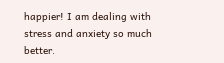happier! I am dealing with stress and anxiety so much better.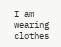I am wearing clothes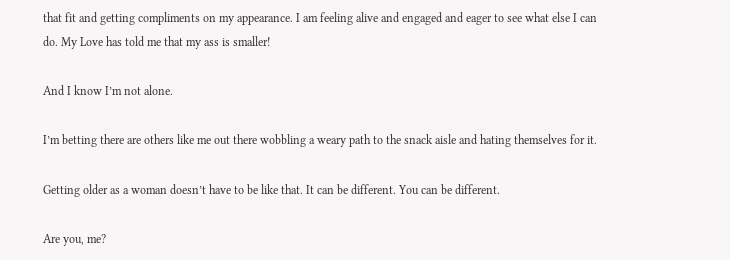that fit and getting compliments on my appearance. I am feeling alive and engaged and eager to see what else I can do. My Love has told me that my ass is smaller!

And I know I’m not alone.

I’m betting there are others like me out there wobbling a weary path to the snack aisle and hating themselves for it.

Getting older as a woman doesn’t have to be like that. It can be different. You can be different.

Are you, me?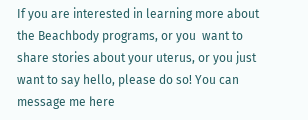If you are interested in learning more about the Beachbody programs, or you  want to share stories about your uterus, or you just want to say hello, please do so! You can message me here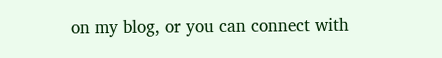on my blog, or you can connect with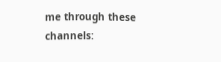me through these channels: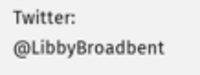Twitter: @LibbyBroadbent